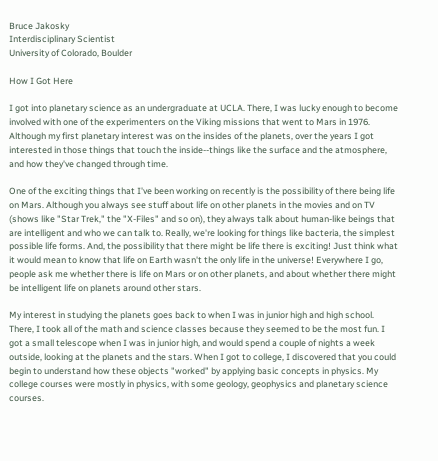Bruce Jakosky
Interdisciplinary Scientist
University of Colorado, Boulder

How I Got Here

I got into planetary science as an undergraduate at UCLA. There, I was lucky enough to become involved with one of the experimenters on the Viking missions that went to Mars in 1976. Although my first planetary interest was on the insides of the planets, over the years I got interested in those things that touch the inside--things like the surface and the atmosphere, and how they've changed through time.

One of the exciting things that I've been working on recently is the possibility of there being life on Mars. Although you always see stuff about life on other planets in the movies and on TV (shows like "Star Trek," the "X-Files" and so on), they always talk about human-like beings that are intelligent and who we can talk to. Really, we're looking for things like bacteria, the simplest possible life forms. And, the possibility that there might be life there is exciting! Just think what it would mean to know that life on Earth wasn't the only life in the universe! Everywhere I go, people ask me whether there is life on Mars or on other planets, and about whether there might be intelligent life on planets around other stars.

My interest in studying the planets goes back to when I was in junior high and high school. There, I took all of the math and science classes because they seemed to be the most fun. I got a small telescope when I was in junior high, and would spend a couple of nights a week outside, looking at the planets and the stars. When I got to college, I discovered that you could begin to understand how these objects "worked" by applying basic concepts in physics. My college courses were mostly in physics, with some geology, geophysics and planetary science courses.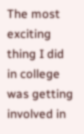The most exciting thing I did in college was getting involved in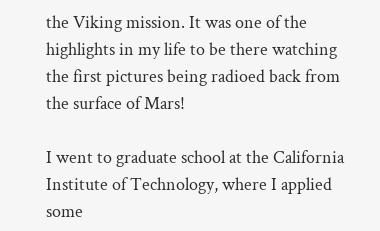the Viking mission. It was one of the highlights in my life to be there watching the first pictures being radioed back from the surface of Mars!

I went to graduate school at the California Institute of Technology, where I applied some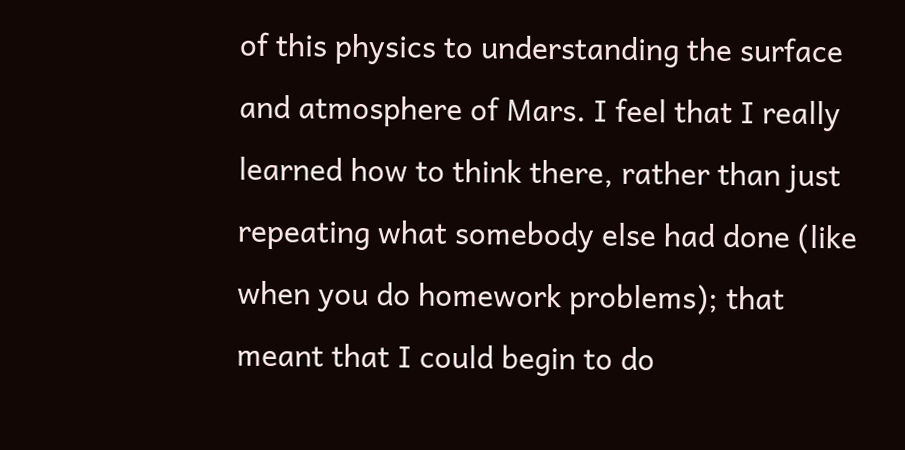of this physics to understanding the surface and atmosphere of Mars. I feel that I really learned how to think there, rather than just repeating what somebody else had done (like when you do homework problems); that meant that I could begin to do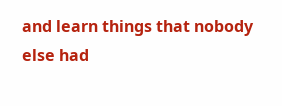and learn things that nobody else had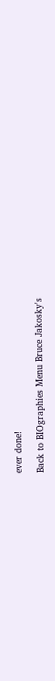ever done!

Back to BIOgraphies Menu Bruce Jakosky's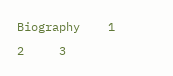Biography    1     2     3